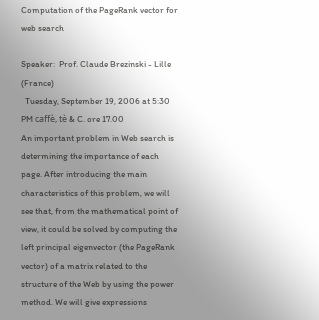Computation of the PageRank vector for web search

Speaker:  Prof. Claude Brezinski - Lille (France)
  Tuesday, September 19, 2006 at 5:30 PM caffè, tè & C. ore 17.00
An important problem in Web search is determining the importance of each page. After introducing the main characteristics of this problem, we will see that, from the mathematical point of view, it could be solved by computing the left principal eigenvector (the PageRank vector) of a matrix related to the structure of the Web by using the power method. We will give expressions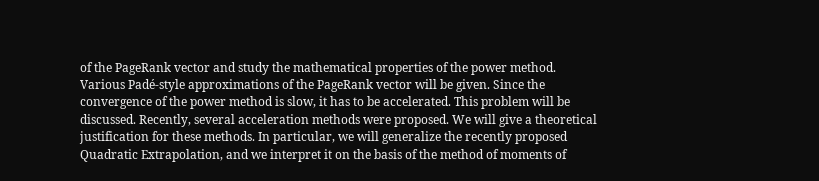of the PageRank vector and study the mathematical properties of the power method. Various Padé-style approximations of the PageRank vector will be given. Since the convergence of the power method is slow, it has to be accelerated. This problem will be discussed. Recently, several acceleration methods were proposed. We will give a theoretical justification for these methods. In particular, we will generalize the recently proposed Quadratic Extrapolation, and we interpret it on the basis of the method of moments of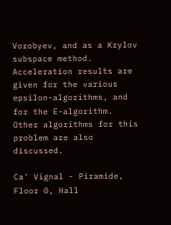Vorobyev, and as a Krylov subspace method. Acceleration results are given for the various epsilon-algorithms, and for the E-algorithm. Other algorithms for this problem are also discussed.

Ca' Vignal - Piramide, Floor 0, Hall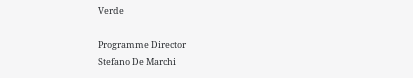Verde

Programme Director
Stefano De Marchi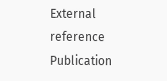External reference
Publication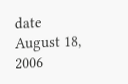date
August 18, 2006